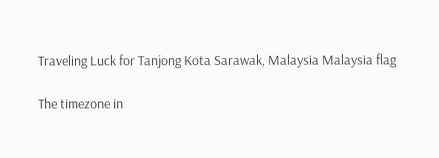Traveling Luck for Tanjong Kota Sarawak, Malaysia Malaysia flag

The timezone in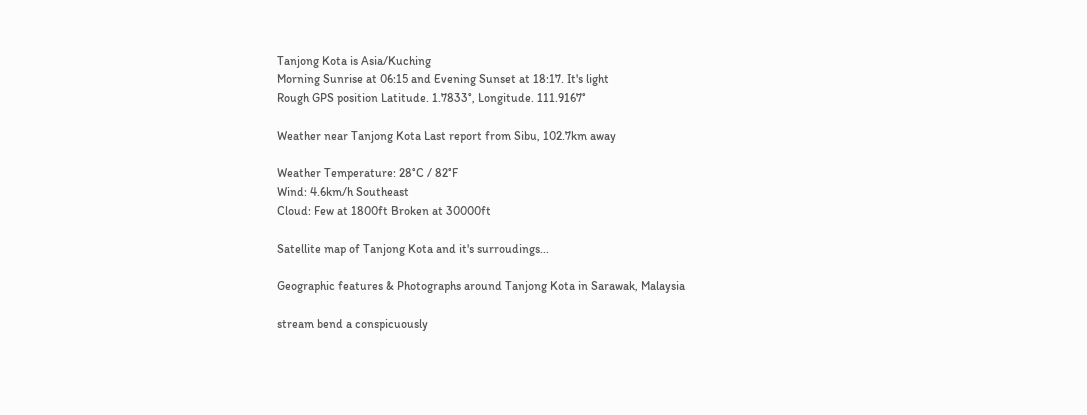Tanjong Kota is Asia/Kuching
Morning Sunrise at 06:15 and Evening Sunset at 18:17. It's light
Rough GPS position Latitude. 1.7833°, Longitude. 111.9167°

Weather near Tanjong Kota Last report from Sibu, 102.7km away

Weather Temperature: 28°C / 82°F
Wind: 4.6km/h Southeast
Cloud: Few at 1800ft Broken at 30000ft

Satellite map of Tanjong Kota and it's surroudings...

Geographic features & Photographs around Tanjong Kota in Sarawak, Malaysia

stream bend a conspicuously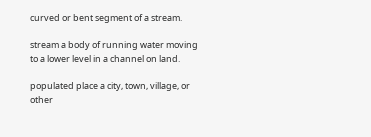curved or bent segment of a stream.

stream a body of running water moving to a lower level in a channel on land.

populated place a city, town, village, or other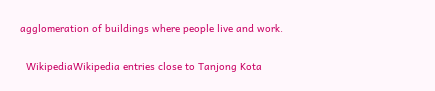agglomeration of buildings where people live and work.

  WikipediaWikipedia entries close to Tanjong Kota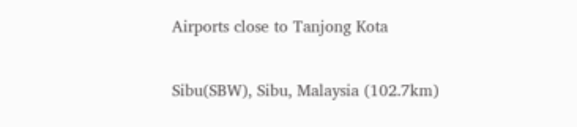Airports close to Tanjong Kota

Sibu(SBW), Sibu, Malaysia (102.7km)